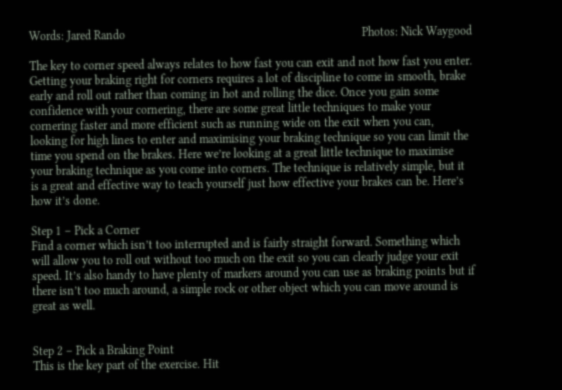Words: Jared Rando                                                                               Photos: Nick Waygood

The key to corner speed always relates to how fast you can exit and not how fast you enter. Getting your braking right for corners requires a lot of discipline to come in smooth, brake early and roll out rather than coming in hot and rolling the dice. Once you gain some confidence with your cornering, there are some great little techniques to make your cornering faster and more efficient such as running wide on the exit when you can, looking for high lines to enter and maximising your braking technique so you can limit the time you spend on the brakes. Here we’re looking at a great little technique to maximise your braking technique as you come into corners. The technique is relatively simple, but it is a great and effective way to teach yourself just how effective your brakes can be. Here’s how it’s done.

Step 1 – Pick a Corner
Find a corner which isn’t too interrupted and is fairly straight forward. Something which will allow you to roll out without too much on the exit so you can clearly judge your exit speed. It’s also handy to have plenty of markers around you can use as braking points but if there isn’t too much around, a simple rock or other object which you can move around is great as well.


Step 2 – Pick a Braking Point
This is the key part of the exercise. Hit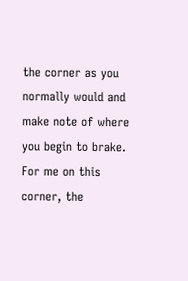the corner as you normally would and make note of where you begin to brake. For me on this corner, the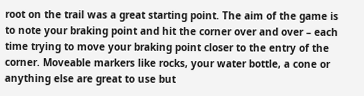root on the trail was a great starting point. The aim of the game is to note your braking point and hit the corner over and over – each time trying to move your braking point closer to the entry of the corner. Moveable markers like rocks, your water bottle, a cone or anything else are great to use but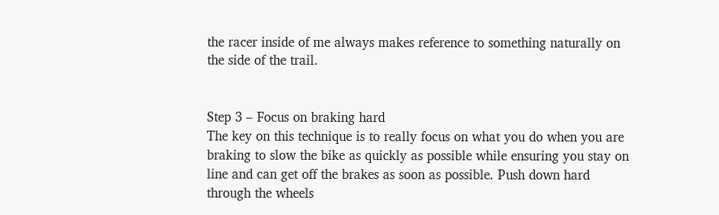the racer inside of me always makes reference to something naturally on the side of the trail.


Step 3 – Focus on braking hard
The key on this technique is to really focus on what you do when you are braking to slow the bike as quickly as possible while ensuring you stay on line and can get off the brakes as soon as possible. Push down hard through the wheels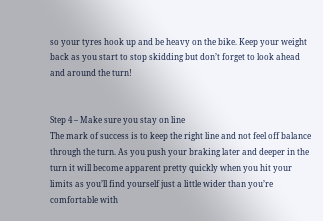so your tyres hook up and be heavy on the bike. Keep your weight back as you start to stop skidding but don’t forget to look ahead and around the turn!


Step 4 – Make sure you stay on line
The mark of success is to keep the right line and not feel off balance through the turn. As you push your braking later and deeper in the turn it will become apparent pretty quickly when you hit your limits as you’ll find yourself just a little wider than you’re comfortable with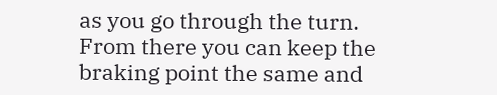as you go through the turn. From there you can keep the braking point the same and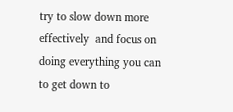try to slow down more effectively  and focus on doing everything you can to get down to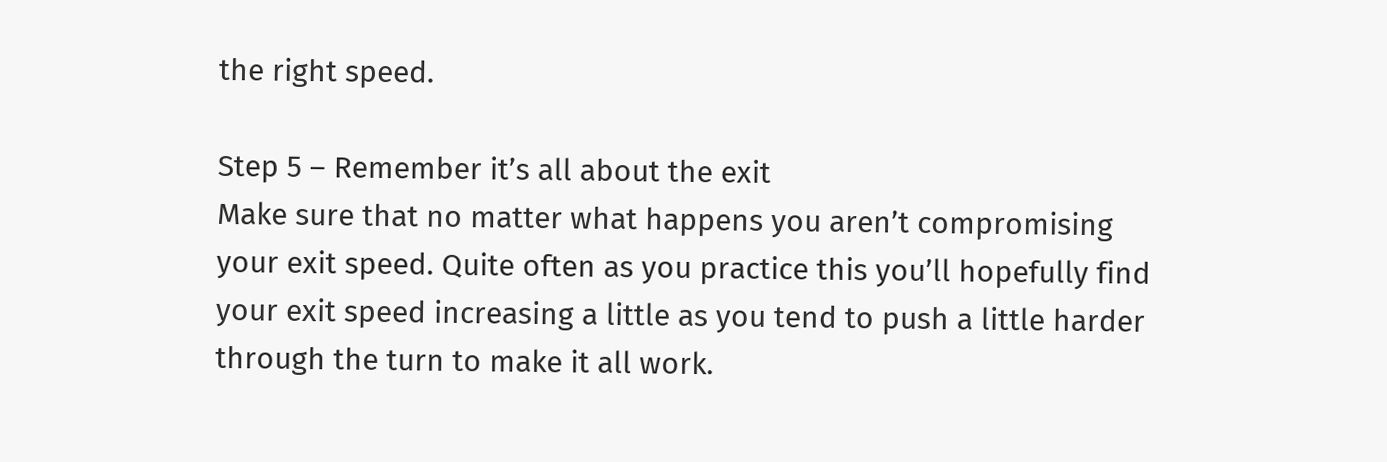the right speed.

Step 5 – Remember it’s all about the exit
Make sure that no matter what happens you aren’t compromising your exit speed. Quite often as you practice this you’ll hopefully find your exit speed increasing a little as you tend to push a little harder through the turn to make it all work.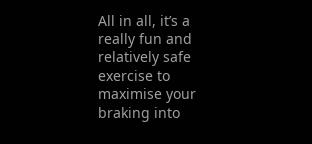All in all, it’s a really fun and relatively safe exercise to maximise your braking into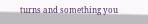turns and something you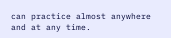can practice almost anywhere and at any time.